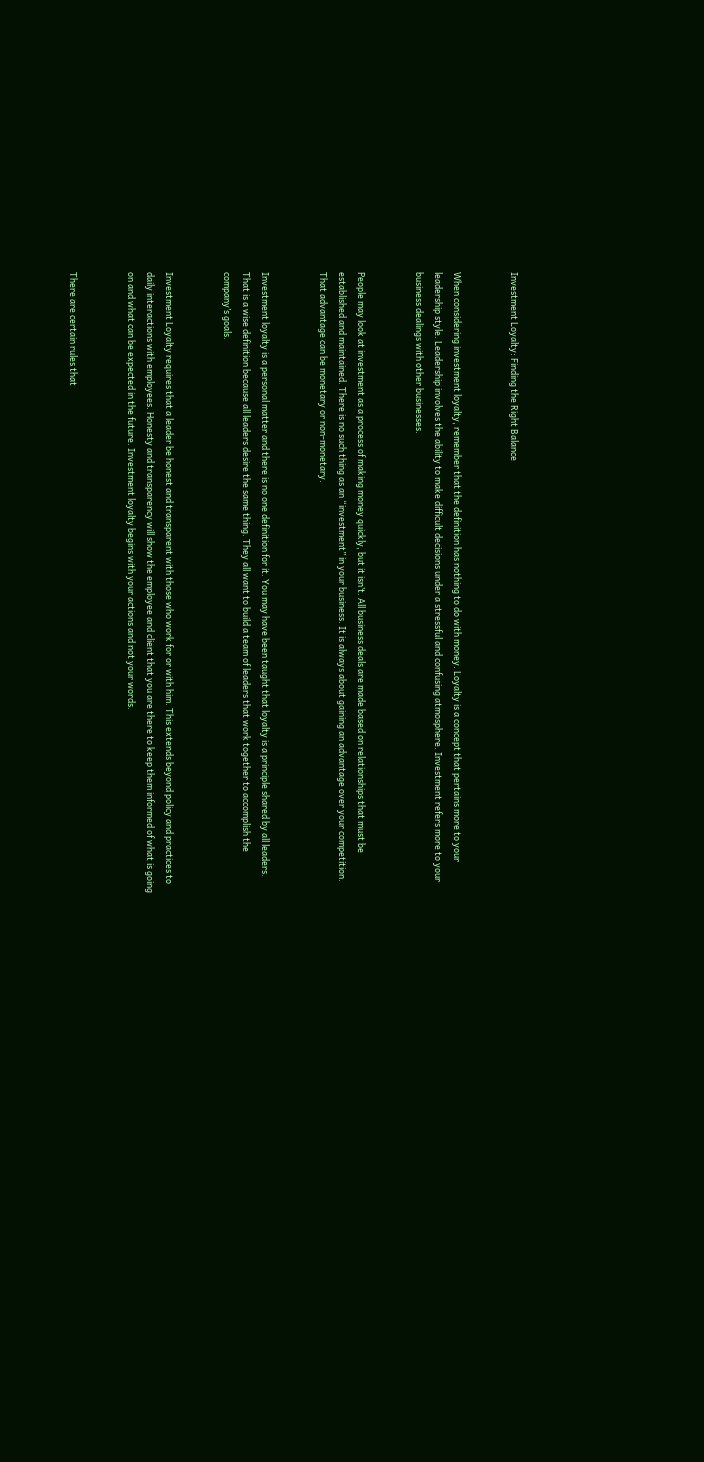Investment Loyalty: Finding the Right Balance


When considering investment loyalty, remember that the definition has nothing to do with money. Loyalty is a concept that pertains more to your leadership style. Leadership involves the ability to make difficult decisions under a stressful and confusing atmosphere. Investment refers more to your business dealings with other businesses.


People may look at investment as a process of making money quickly, but it isn’t. All business deals are made based on relationships that must be established and maintained. There is no such thing as an “investment” in your business. It is always about gaining an advantage over your competition. That advantage can be monetary or non-monetary.


Investment loyalty is a personal matter and there is no one definition for it. You may have been taught that loyalty is a principle shared by all leaders. That is a wise definition because all leaders desire the same thing. They all want to build a team of leaders that work together to accomplish the company’s goals.


Investment Loyalty requires that a leader be honest and transparent with those who work for or with him. This extends beyond policy and practices to daily interactions with employees. Honesty and transparency will show the employee and client that you are there to keep them informed of what is going on and what can be expected in the future. Investment loyalty begins with your actions and not your words.


There are certain rules that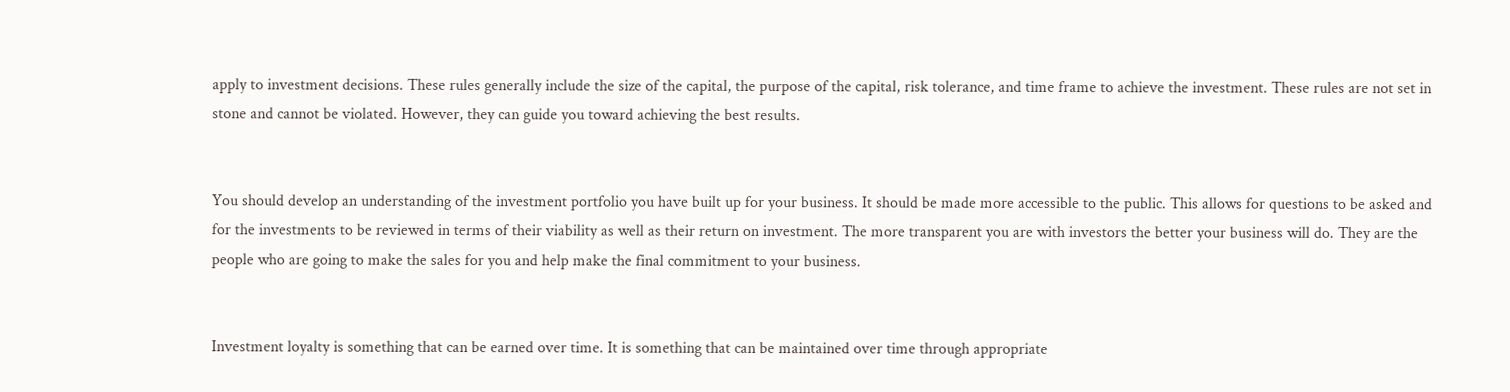apply to investment decisions. These rules generally include the size of the capital, the purpose of the capital, risk tolerance, and time frame to achieve the investment. These rules are not set in stone and cannot be violated. However, they can guide you toward achieving the best results.


You should develop an understanding of the investment portfolio you have built up for your business. It should be made more accessible to the public. This allows for questions to be asked and for the investments to be reviewed in terms of their viability as well as their return on investment. The more transparent you are with investors the better your business will do. They are the people who are going to make the sales for you and help make the final commitment to your business.


Investment loyalty is something that can be earned over time. It is something that can be maintained over time through appropriate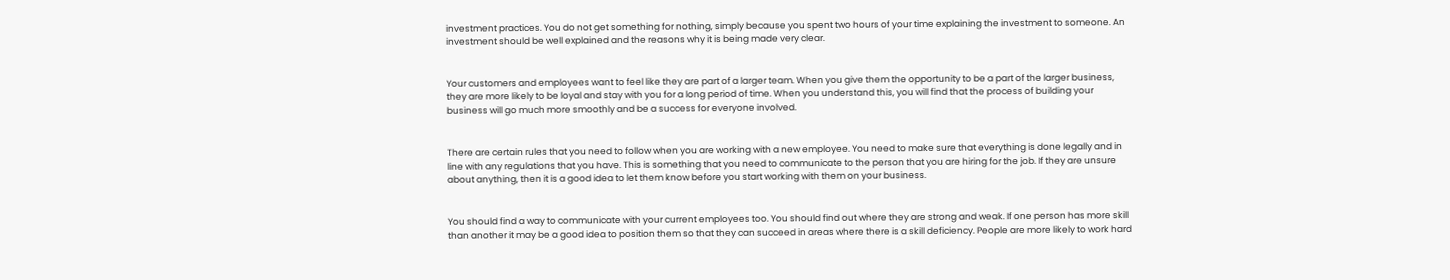investment practices. You do not get something for nothing, simply because you spent two hours of your time explaining the investment to someone. An investment should be well explained and the reasons why it is being made very clear.


Your customers and employees want to feel like they are part of a larger team. When you give them the opportunity to be a part of the larger business, they are more likely to be loyal and stay with you for a long period of time. When you understand this, you will find that the process of building your business will go much more smoothly and be a success for everyone involved.


There are certain rules that you need to follow when you are working with a new employee. You need to make sure that everything is done legally and in line with any regulations that you have. This is something that you need to communicate to the person that you are hiring for the job. If they are unsure about anything, then it is a good idea to let them know before you start working with them on your business.


You should find a way to communicate with your current employees too. You should find out where they are strong and weak. If one person has more skill than another it may be a good idea to position them so that they can succeed in areas where there is a skill deficiency. People are more likely to work hard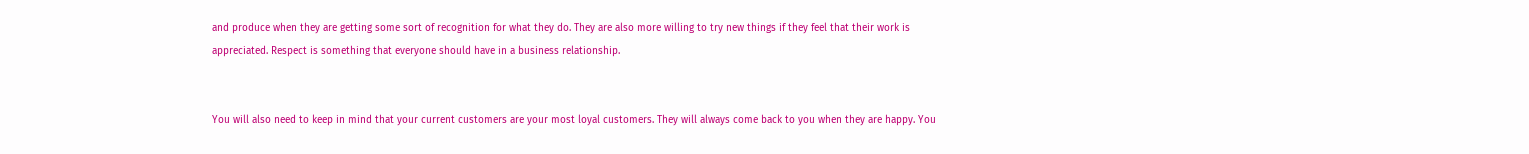and produce when they are getting some sort of recognition for what they do. They are also more willing to try new things if they feel that their work is appreciated. Respect is something that everyone should have in a business relationship.


You will also need to keep in mind that your current customers are your most loyal customers. They will always come back to you when they are happy. You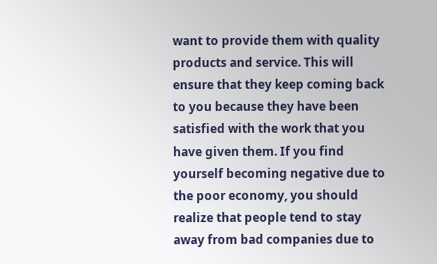want to provide them with quality products and service. This will ensure that they keep coming back to you because they have been satisfied with the work that you have given them. If you find yourself becoming negative due to the poor economy, you should realize that people tend to stay away from bad companies due to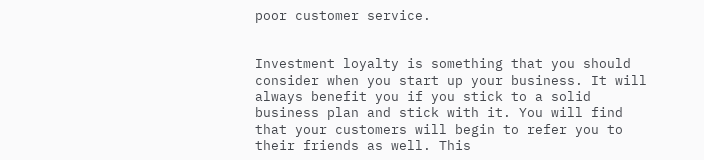poor customer service.


Investment loyalty is something that you should consider when you start up your business. It will always benefit you if you stick to a solid business plan and stick with it. You will find that your customers will begin to refer you to their friends as well. This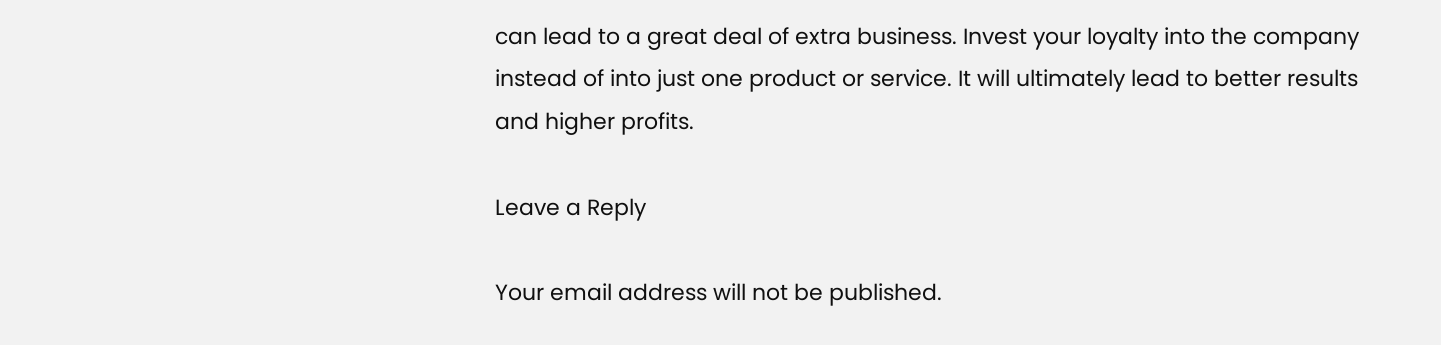can lead to a great deal of extra business. Invest your loyalty into the company instead of into just one product or service. It will ultimately lead to better results and higher profits.

Leave a Reply

Your email address will not be published.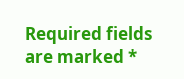Required fields are marked *